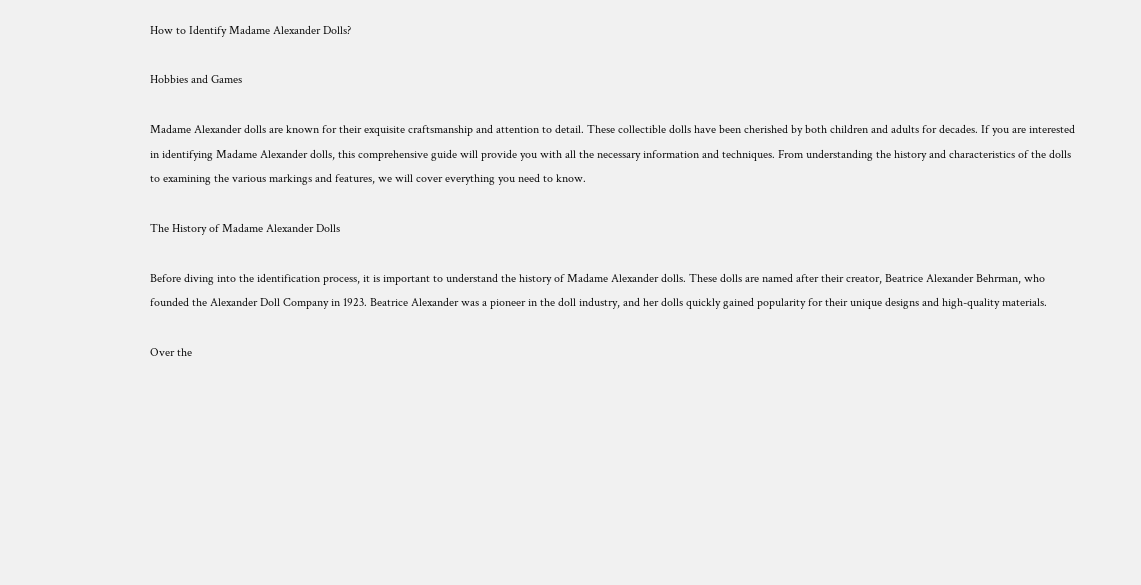How to Identify Madame Alexander Dolls?

Hobbies and Games

Madame Alexander dolls are known for their exquisite craftsmanship and attention to detail. These collectible dolls have been cherished by both children and adults for decades. If you are interested in identifying Madame Alexander dolls, this comprehensive guide will provide you with all the necessary information and techniques. From understanding the history and characteristics of the dolls to examining the various markings and features, we will cover everything you need to know.

The History of Madame Alexander Dolls

Before diving into the identification process, it is important to understand the history of Madame Alexander dolls. These dolls are named after their creator, Beatrice Alexander Behrman, who founded the Alexander Doll Company in 1923. Beatrice Alexander was a pioneer in the doll industry, and her dolls quickly gained popularity for their unique designs and high-quality materials.

Over the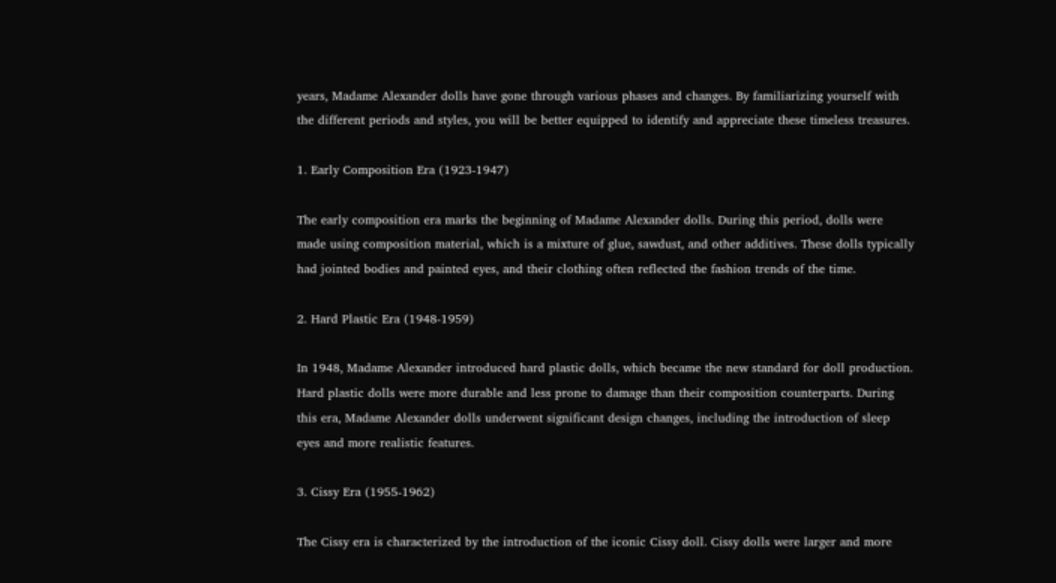years, Madame Alexander dolls have gone through various phases and changes. By familiarizing yourself with the different periods and styles, you will be better equipped to identify and appreciate these timeless treasures.

1. Early Composition Era (1923-1947)

The early composition era marks the beginning of Madame Alexander dolls. During this period, dolls were made using composition material, which is a mixture of glue, sawdust, and other additives. These dolls typically had jointed bodies and painted eyes, and their clothing often reflected the fashion trends of the time.

2. Hard Plastic Era (1948-1959)

In 1948, Madame Alexander introduced hard plastic dolls, which became the new standard for doll production. Hard plastic dolls were more durable and less prone to damage than their composition counterparts. During this era, Madame Alexander dolls underwent significant design changes, including the introduction of sleep eyes and more realistic features.

3. Cissy Era (1955-1962)

The Cissy era is characterized by the introduction of the iconic Cissy doll. Cissy dolls were larger and more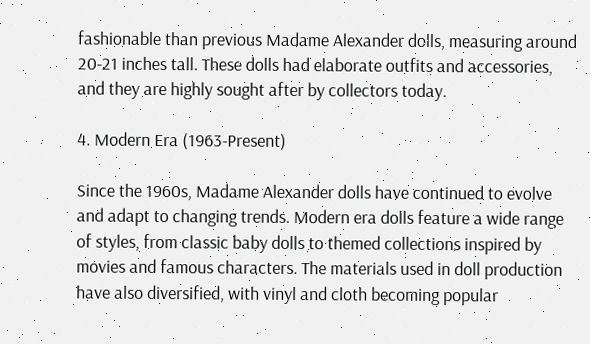fashionable than previous Madame Alexander dolls, measuring around 20-21 inches tall. These dolls had elaborate outfits and accessories, and they are highly sought after by collectors today.

4. Modern Era (1963-Present)

Since the 1960s, Madame Alexander dolls have continued to evolve and adapt to changing trends. Modern era dolls feature a wide range of styles, from classic baby dolls to themed collections inspired by movies and famous characters. The materials used in doll production have also diversified, with vinyl and cloth becoming popular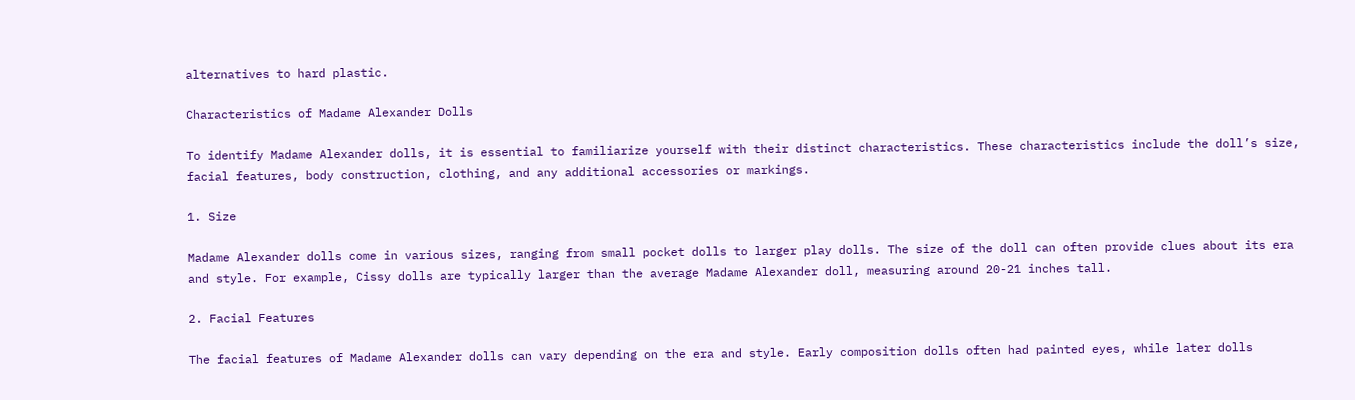alternatives to hard plastic.

Characteristics of Madame Alexander Dolls

To identify Madame Alexander dolls, it is essential to familiarize yourself with their distinct characteristics. These characteristics include the doll’s size, facial features, body construction, clothing, and any additional accessories or markings.

1. Size

Madame Alexander dolls come in various sizes, ranging from small pocket dolls to larger play dolls. The size of the doll can often provide clues about its era and style. For example, Cissy dolls are typically larger than the average Madame Alexander doll, measuring around 20-21 inches tall.

2. Facial Features

The facial features of Madame Alexander dolls can vary depending on the era and style. Early composition dolls often had painted eyes, while later dolls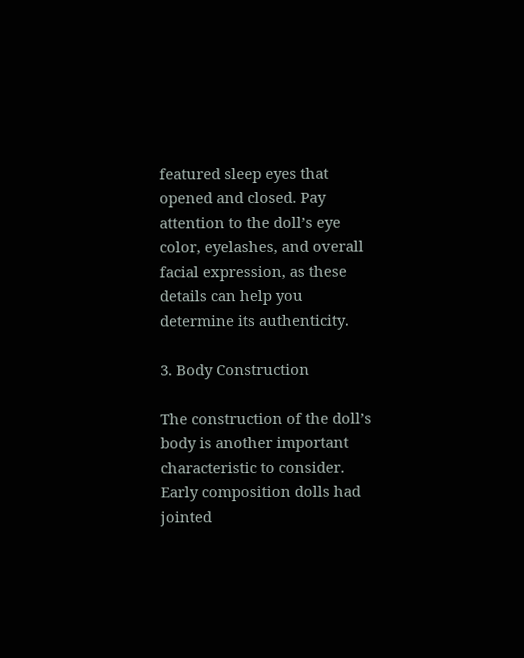featured sleep eyes that opened and closed. Pay attention to the doll’s eye color, eyelashes, and overall facial expression, as these details can help you determine its authenticity.

3. Body Construction

The construction of the doll’s body is another important characteristic to consider. Early composition dolls had jointed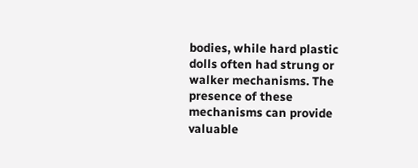bodies, while hard plastic dolls often had strung or walker mechanisms. The presence of these mechanisms can provide valuable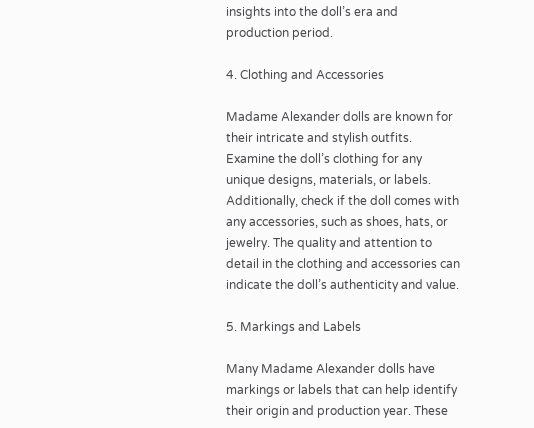insights into the doll’s era and production period.

4. Clothing and Accessories

Madame Alexander dolls are known for their intricate and stylish outfits. Examine the doll’s clothing for any unique designs, materials, or labels. Additionally, check if the doll comes with any accessories, such as shoes, hats, or jewelry. The quality and attention to detail in the clothing and accessories can indicate the doll’s authenticity and value.

5. Markings and Labels

Many Madame Alexander dolls have markings or labels that can help identify their origin and production year. These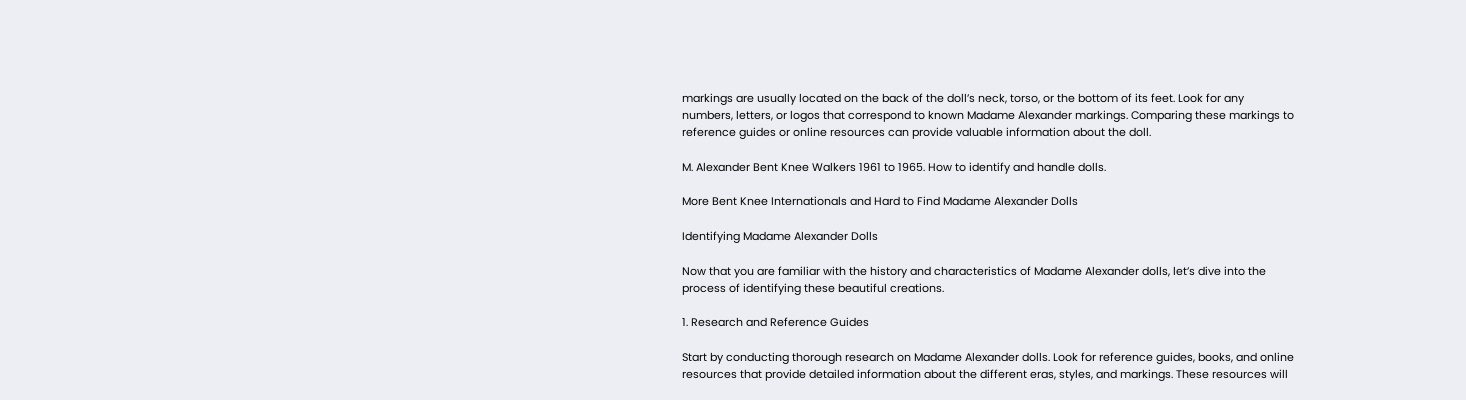markings are usually located on the back of the doll’s neck, torso, or the bottom of its feet. Look for any numbers, letters, or logos that correspond to known Madame Alexander markings. Comparing these markings to reference guides or online resources can provide valuable information about the doll.

M. Alexander Bent Knee Walkers 1961 to 1965. How to identify and handle dolls.

More Bent Knee Internationals and Hard to Find Madame Alexander Dolls

Identifying Madame Alexander Dolls

Now that you are familiar with the history and characteristics of Madame Alexander dolls, let’s dive into the process of identifying these beautiful creations.

1. Research and Reference Guides

Start by conducting thorough research on Madame Alexander dolls. Look for reference guides, books, and online resources that provide detailed information about the different eras, styles, and markings. These resources will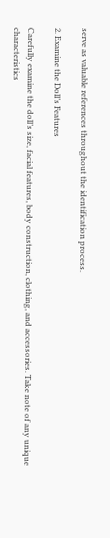serve as valuable references throughout the identification process.

2. Examine the Doll’s Features

Carefully examine the doll’s size, facial features, body construction, clothing, and accessories. Take note of any unique characteristics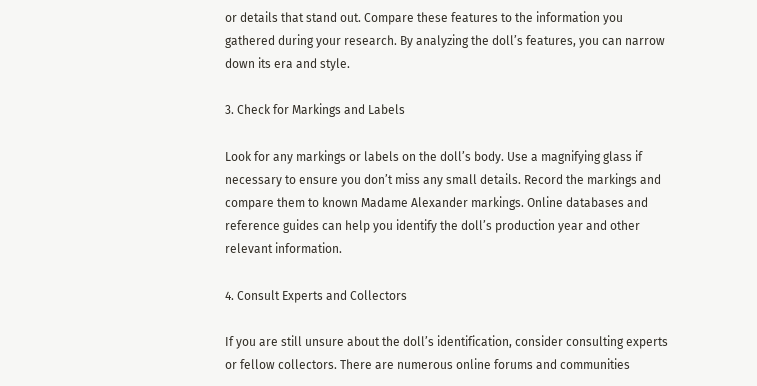or details that stand out. Compare these features to the information you gathered during your research. By analyzing the doll’s features, you can narrow down its era and style.

3. Check for Markings and Labels

Look for any markings or labels on the doll’s body. Use a magnifying glass if necessary to ensure you don’t miss any small details. Record the markings and compare them to known Madame Alexander markings. Online databases and reference guides can help you identify the doll’s production year and other relevant information.

4. Consult Experts and Collectors

If you are still unsure about the doll’s identification, consider consulting experts or fellow collectors. There are numerous online forums and communities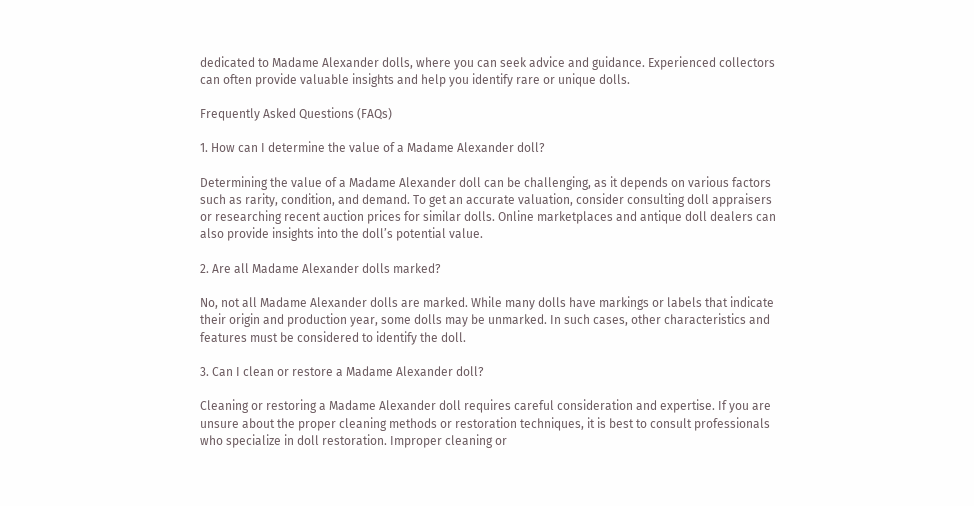dedicated to Madame Alexander dolls, where you can seek advice and guidance. Experienced collectors can often provide valuable insights and help you identify rare or unique dolls.

Frequently Asked Questions (FAQs)

1. How can I determine the value of a Madame Alexander doll?

Determining the value of a Madame Alexander doll can be challenging, as it depends on various factors such as rarity, condition, and demand. To get an accurate valuation, consider consulting doll appraisers or researching recent auction prices for similar dolls. Online marketplaces and antique doll dealers can also provide insights into the doll’s potential value.

2. Are all Madame Alexander dolls marked?

No, not all Madame Alexander dolls are marked. While many dolls have markings or labels that indicate their origin and production year, some dolls may be unmarked. In such cases, other characteristics and features must be considered to identify the doll.

3. Can I clean or restore a Madame Alexander doll?

Cleaning or restoring a Madame Alexander doll requires careful consideration and expertise. If you are unsure about the proper cleaning methods or restoration techniques, it is best to consult professionals who specialize in doll restoration. Improper cleaning or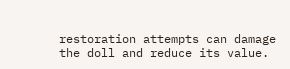restoration attempts can damage the doll and reduce its value.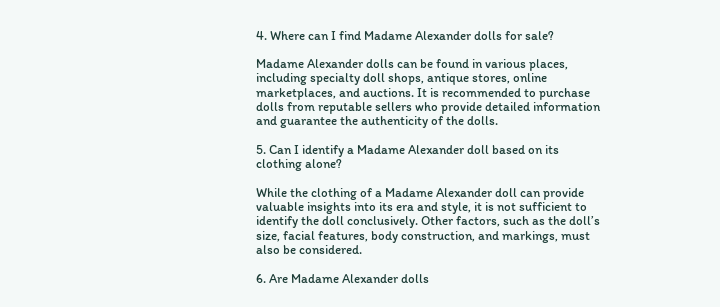4. Where can I find Madame Alexander dolls for sale?

Madame Alexander dolls can be found in various places, including specialty doll shops, antique stores, online marketplaces, and auctions. It is recommended to purchase dolls from reputable sellers who provide detailed information and guarantee the authenticity of the dolls.

5. Can I identify a Madame Alexander doll based on its clothing alone?

While the clothing of a Madame Alexander doll can provide valuable insights into its era and style, it is not sufficient to identify the doll conclusively. Other factors, such as the doll’s size, facial features, body construction, and markings, must also be considered.

6. Are Madame Alexander dolls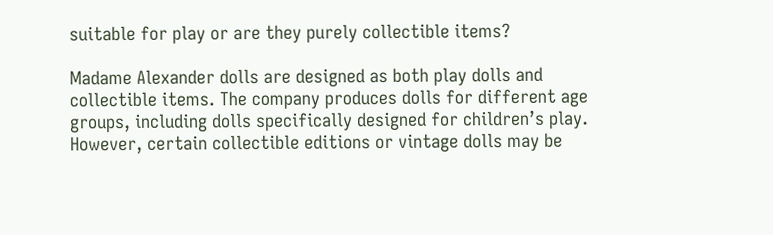suitable for play or are they purely collectible items?

Madame Alexander dolls are designed as both play dolls and collectible items. The company produces dolls for different age groups, including dolls specifically designed for children’s play. However, certain collectible editions or vintage dolls may be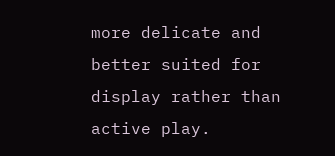more delicate and better suited for display rather than active play.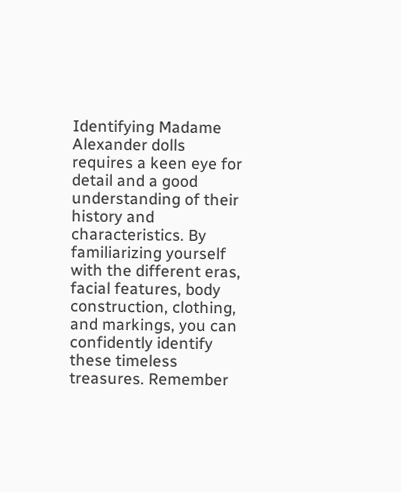Identifying Madame Alexander dolls requires a keen eye for detail and a good understanding of their history and characteristics. By familiarizing yourself with the different eras, facial features, body construction, clothing, and markings, you can confidently identify these timeless treasures. Remember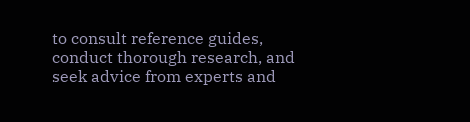to consult reference guides, conduct thorough research, and seek advice from experts and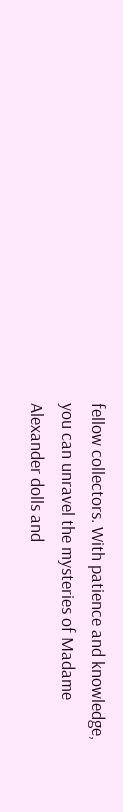fellow collectors. With patience and knowledge, you can unravel the mysteries of Madame Alexander dolls and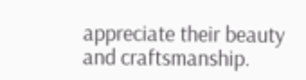appreciate their beauty and craftsmanship.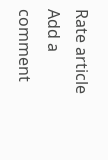Rate article
Add a comment